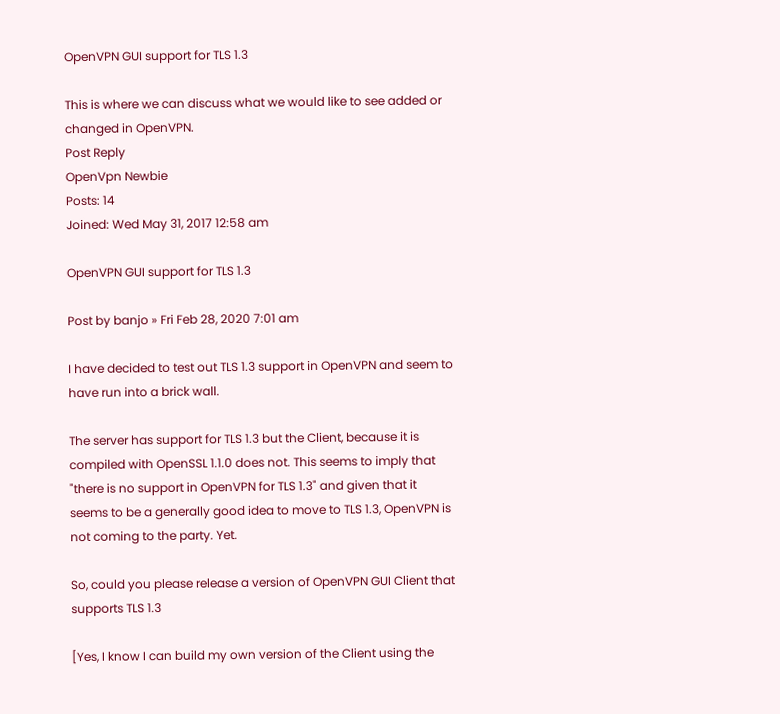OpenVPN GUI support for TLS 1.3

This is where we can discuss what we would like to see added or changed in OpenVPN.
Post Reply
OpenVpn Newbie
Posts: 14
Joined: Wed May 31, 2017 12:58 am

OpenVPN GUI support for TLS 1.3

Post by banjo » Fri Feb 28, 2020 7:01 am

I have decided to test out TLS 1.3 support in OpenVPN and seem to have run into a brick wall.

The server has support for TLS 1.3 but the Client, because it is compiled with OpenSSL 1.1.0 does not. This seems to imply that "there is no support in OpenVPN for TLS 1.3" and given that it seems to be a generally good idea to move to TLS 1.3, OpenVPN is not coming to the party. Yet.

So, could you please release a version of OpenVPN GUI Client that supports TLS 1.3

[Yes, I know I can build my own version of the Client using the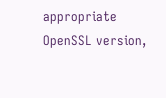appropriate OpenSSL version,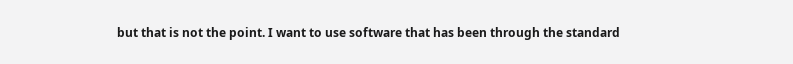but that is not the point. I want to use software that has been through the standard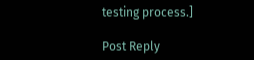testing process.]

Post Reply